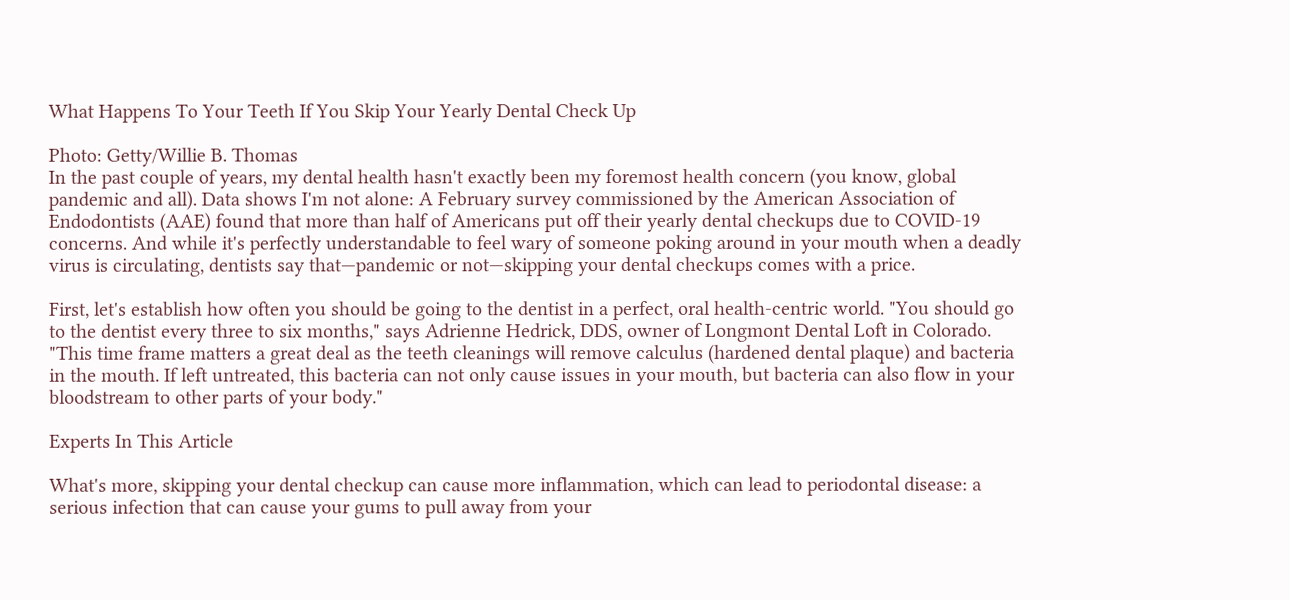What Happens To Your Teeth If You Skip Your Yearly Dental Check Up

Photo: Getty/Willie B. Thomas
In the past couple of years, my dental health hasn't exactly been my foremost health concern (you know, global pandemic and all). Data shows I'm not alone: A February survey commissioned by the American Association of Endodontists (AAE) found that more than half of Americans put off their yearly dental checkups due to COVID-19 concerns. And while it's perfectly understandable to feel wary of someone poking around in your mouth when a deadly virus is circulating, dentists say that—pandemic or not—skipping your dental checkups comes with a price.

First, let's establish how often you should be going to the dentist in a perfect, oral health-centric world. "You should go to the dentist every three to six months," says Adrienne Hedrick, DDS, owner of Longmont Dental Loft in Colorado. "This time frame matters a great deal as the teeth cleanings will remove calculus (hardened dental plaque) and bacteria in the mouth. If left untreated, this bacteria can not only cause issues in your mouth, but bacteria can also flow in your bloodstream to other parts of your body."

Experts In This Article

What's more, skipping your dental checkup can cause more inflammation, which can lead to periodontal disease: a serious infection that can cause your gums to pull away from your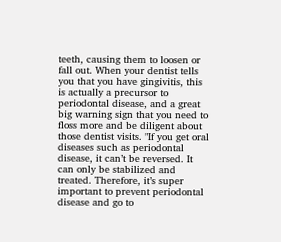teeth, causing them to loosen or fall out. When your dentist tells you that you have gingivitis, this is actually a precursor to periodontal disease, and a great big warning sign that you need to floss more and be diligent about those dentist visits. "If you get oral diseases such as periodontal disease, it can’t be reversed. It can only be stabilized and treated. Therefore, it’s super important to prevent periodontal disease and go to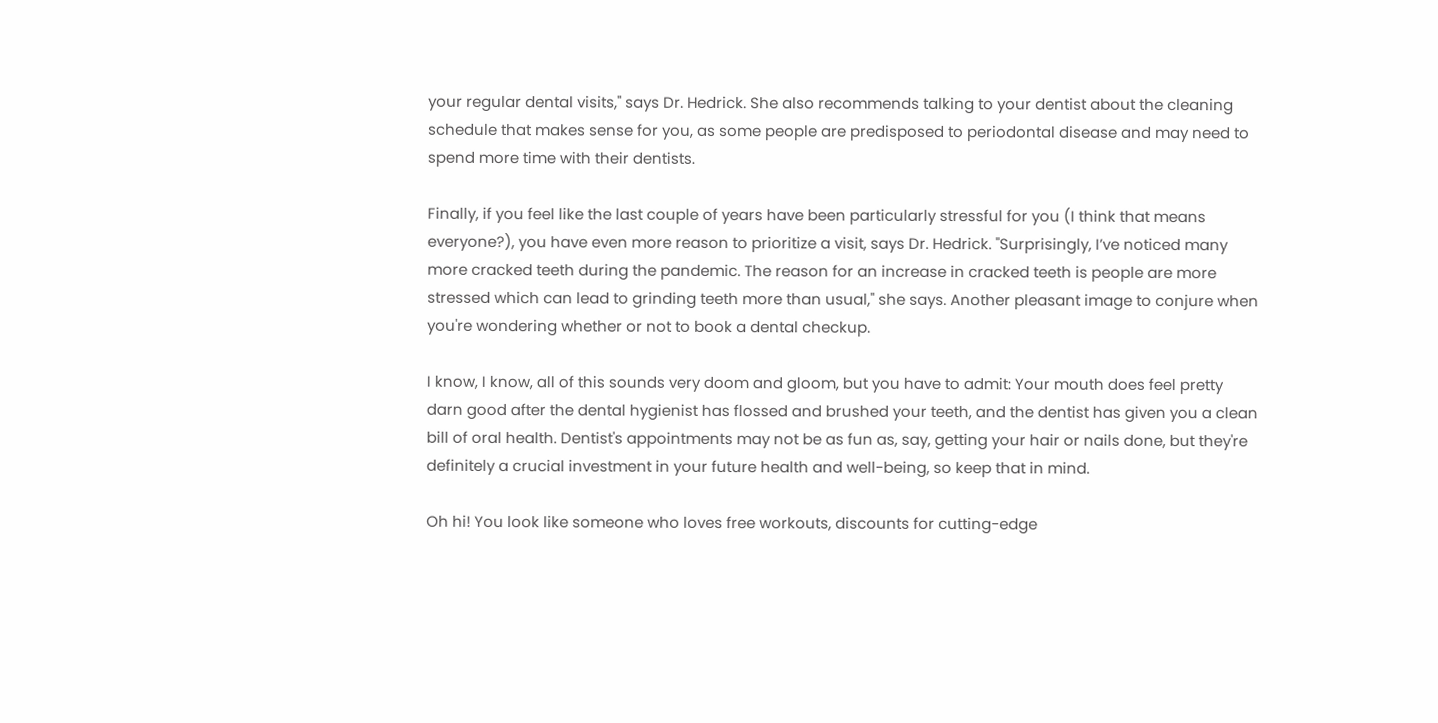your regular dental visits," says Dr. Hedrick. She also recommends talking to your dentist about the cleaning schedule that makes sense for you, as some people are predisposed to periodontal disease and may need to spend more time with their dentists.

Finally, if you feel like the last couple of years have been particularly stressful for you (I think that means everyone?), you have even more reason to prioritize a visit, says Dr. Hedrick. "Surprisingly, I’ve noticed many more cracked teeth during the pandemic. The reason for an increase in cracked teeth is people are more stressed which can lead to grinding teeth more than usual," she says. Another pleasant image to conjure when you're wondering whether or not to book a dental checkup.

I know, I know, all of this sounds very doom and gloom, but you have to admit: Your mouth does feel pretty darn good after the dental hygienist has flossed and brushed your teeth, and the dentist has given you a clean bill of oral health. Dentist's appointments may not be as fun as, say, getting your hair or nails done, but they're definitely a crucial investment in your future health and well-being, so keep that in mind.

Oh hi! You look like someone who loves free workouts, discounts for cutting-edge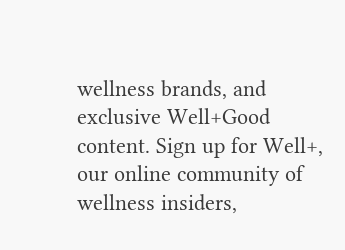wellness brands, and exclusive Well+Good content. Sign up for Well+, our online community of wellness insiders,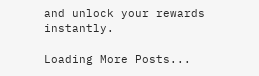and unlock your rewards instantly.

Loading More Posts...